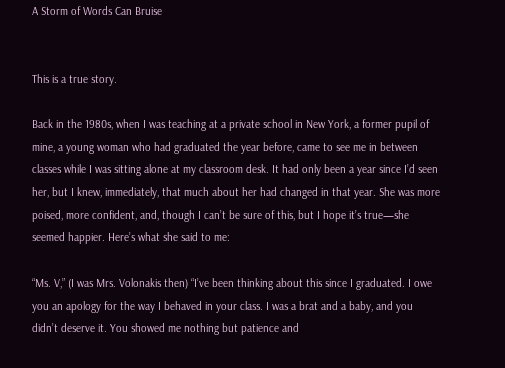A Storm of Words Can Bruise


This is a true story.

Back in the 1980s, when I was teaching at a private school in New York, a former pupil of mine, a young woman who had graduated the year before, came to see me in between classes while I was sitting alone at my classroom desk. It had only been a year since I’d seen her, but I knew, immediately, that much about her had changed in that year. She was more poised, more confident, and, though I can’t be sure of this, but I hope it’s true—she seemed happier. Here’s what she said to me:

“Ms. V,” (I was Mrs. Volonakis then) “I’ve been thinking about this since I graduated. I owe you an apology for the way I behaved in your class. I was a brat and a baby, and you didn’t deserve it. You showed me nothing but patience and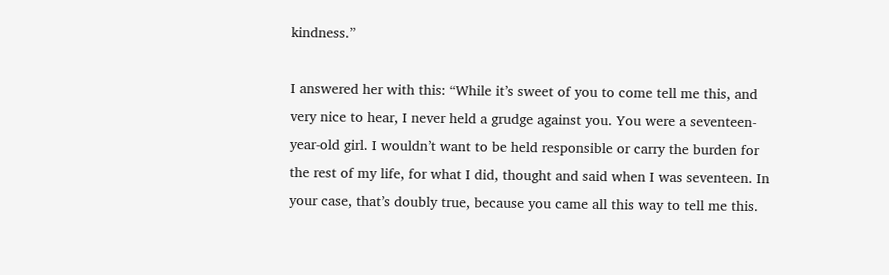kindness.”

I answered her with this: “While it’s sweet of you to come tell me this, and very nice to hear, I never held a grudge against you. You were a seventeen-year-old girl. I wouldn’t want to be held responsible or carry the burden for the rest of my life, for what I did, thought and said when I was seventeen. In your case, that’s doubly true, because you came all this way to tell me this.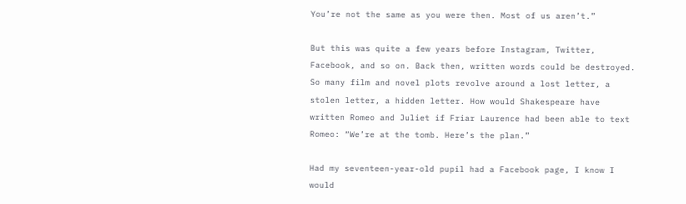You’re not the same as you were then. Most of us aren’t.”

But this was quite a few years before Instagram, Twitter, Facebook, and so on. Back then, written words could be destroyed. So many film and novel plots revolve around a lost letter, a stolen letter, a hidden letter. How would Shakespeare have written Romeo and Juliet if Friar Laurence had been able to text Romeo: “We’re at the tomb. Here’s the plan.”

Had my seventeen-year-old pupil had a Facebook page, I know I would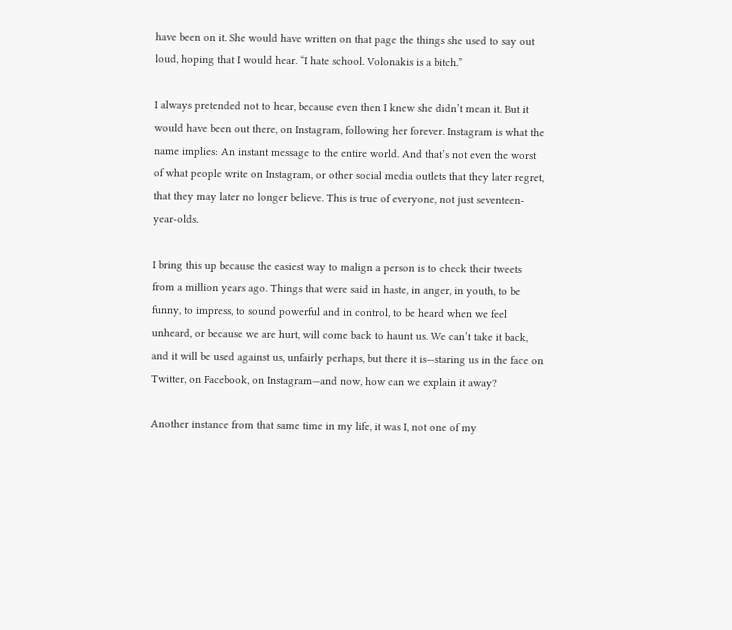have been on it. She would have written on that page the things she used to say out loud, hoping that I would hear. “I hate school. Volonakis is a bitch.”

I always pretended not to hear, because even then I knew she didn’t mean it. But it would have been out there, on Instagram, following her forever. Instagram is what the name implies: An instant message to the entire world. And that’s not even the worst of what people write on Instagram, or other social media outlets that they later regret, that they may later no longer believe. This is true of everyone, not just seventeen-year-olds.

I bring this up because the easiest way to malign a person is to check their tweets from a million years ago. Things that were said in haste, in anger, in youth, to be funny, to impress, to sound powerful and in control, to be heard when we feel unheard, or because we are hurt, will come back to haunt us. We can’t take it back, and it will be used against us, unfairly perhaps, but there it is—staring us in the face on Twitter, on Facebook, on Instagram—and now, how can we explain it away?

Another instance from that same time in my life, it was I, not one of my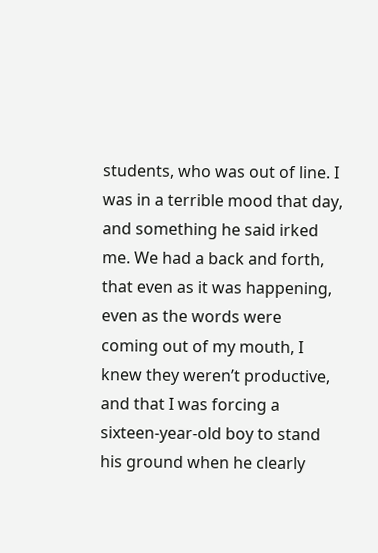students, who was out of line. I was in a terrible mood that day, and something he said irked me. We had a back and forth, that even as it was happening, even as the words were coming out of my mouth, I knew they weren’t productive, and that I was forcing a sixteen-year-old boy to stand his ground when he clearly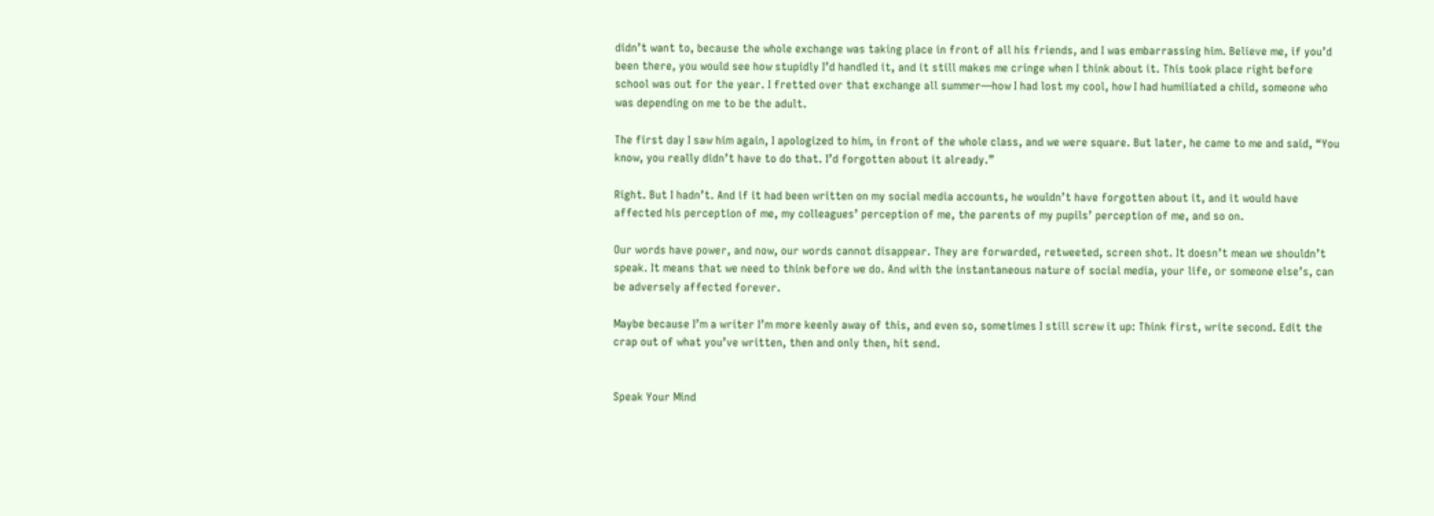didn’t want to, because the whole exchange was taking place in front of all his friends, and I was embarrassing him. Believe me, if you’d been there, you would see how stupidly I’d handled it, and it still makes me cringe when I think about it. This took place right before school was out for the year. I fretted over that exchange all summer—how I had lost my cool, how I had humiliated a child, someone who was depending on me to be the adult.

The first day I saw him again, I apologized to him, in front of the whole class, and we were square. But later, he came to me and said, “You know, you really didn’t have to do that. I’d forgotten about it already.”

Right. But I hadn’t. And if it had been written on my social media accounts, he wouldn’t have forgotten about it, and it would have affected his perception of me, my colleagues’ perception of me, the parents of my pupils’ perception of me, and so on.

Our words have power, and now, our words cannot disappear. They are forwarded, retweeted, screen shot. It doesn’t mean we shouldn’t speak. It means that we need to think before we do. And with the instantaneous nature of social media, your life, or someone else’s, can be adversely affected forever.

Maybe because I’m a writer I’m more keenly away of this, and even so, sometimes I still screw it up: Think first, write second. Edit the crap out of what you’ve written, then and only then, hit send.


Speak Your Mind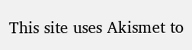This site uses Akismet to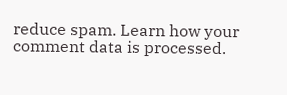reduce spam. Learn how your comment data is processed.